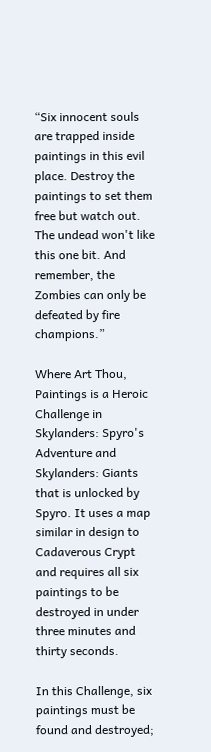“Six innocent souls are trapped inside paintings in this evil place. Destroy the paintings to set them free but watch out. The undead won't like this one bit. And remember, the Zombies can only be defeated by fire champions.”

Where Art Thou, Paintings is a Heroic Challenge in Skylanders: Spyro's Adventure and Skylanders: Giants that is unlocked by Spyro. It uses a map similar in design to Cadaverous Crypt and requires all six paintings to be destroyed in under three minutes and thirty seconds.

In this Challenge, six paintings must be found and destroyed;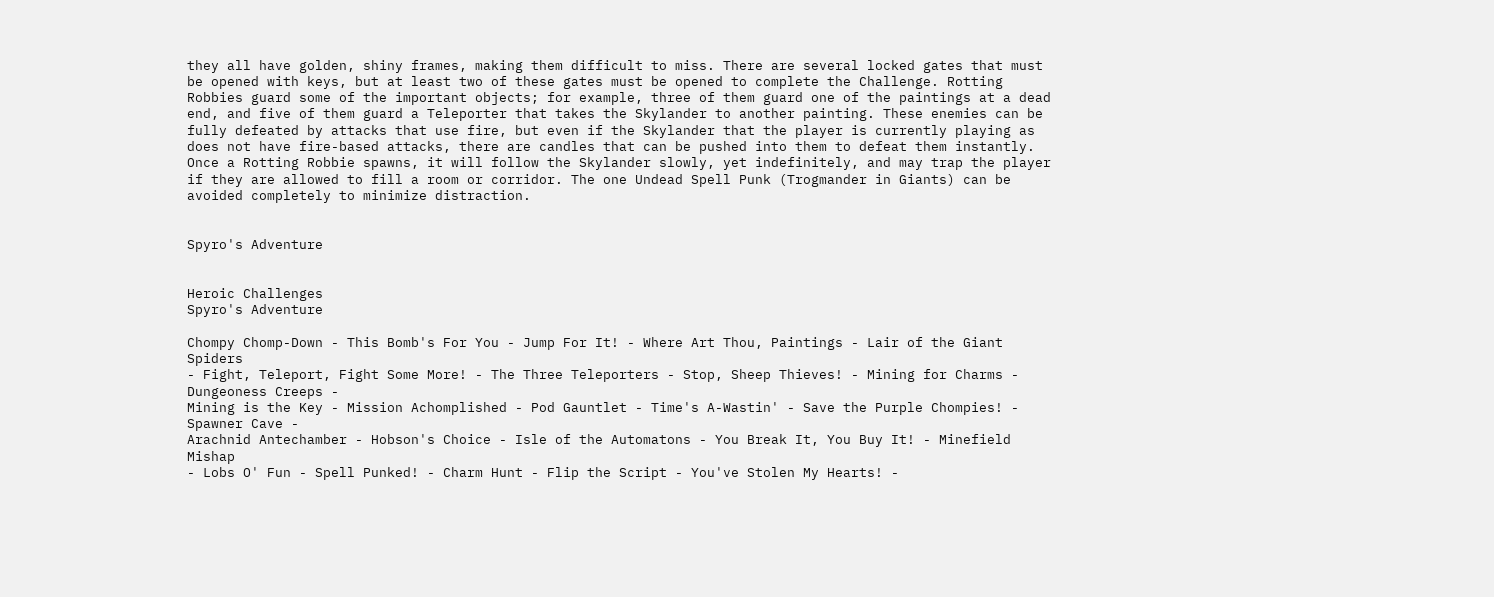they all have golden, shiny frames, making them difficult to miss. There are several locked gates that must be opened with keys, but at least two of these gates must be opened to complete the Challenge. Rotting Robbies guard some of the important objects; for example, three of them guard one of the paintings at a dead end, and five of them guard a Teleporter that takes the Skylander to another painting. These enemies can be fully defeated by attacks that use fire, but even if the Skylander that the player is currently playing as does not have fire-based attacks, there are candles that can be pushed into them to defeat them instantly. Once a Rotting Robbie spawns, it will follow the Skylander slowly, yet indefinitely, and may trap the player if they are allowed to fill a room or corridor. The one Undead Spell Punk (Trogmander in Giants) can be avoided completely to minimize distraction.


Spyro's Adventure


Heroic Challenges
Spyro's Adventure

Chompy Chomp-Down - This Bomb's For You - Jump For It! - Where Art Thou, Paintings - Lair of the Giant Spiders
- Fight, Teleport, Fight Some More! - The Three Teleporters - Stop, Sheep Thieves! - Mining for Charms - Dungeoness Creeps -
Mining is the Key - Mission Achomplished - Pod Gauntlet - Time's A-Wastin' - Save the Purple Chompies! - Spawner Cave -
Arachnid Antechamber - Hobson's Choice - Isle of the Automatons - You Break It, You Buy It! - Minefield Mishap
- Lobs O' Fun - Spell Punked! - Charm Hunt - Flip the Script - You've Stolen My Hearts! -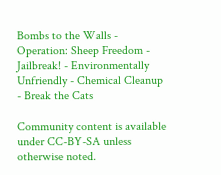Bombs to the Walls - Operation: Sheep Freedom - Jailbreak! - Environmentally Unfriendly - Chemical Cleanup - Break the Cats

Community content is available under CC-BY-SA unless otherwise noted.